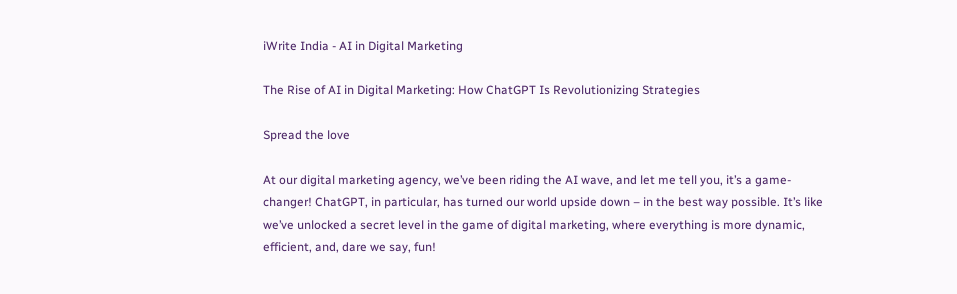iWrite India - AI in Digital Marketing

The Rise of AI in Digital Marketing: How ChatGPT Is Revolutionizing Strategies

Spread the love

At our digital marketing agency, we’ve been riding the AI wave, and let me tell you, it’s a game-changer! ChatGPT, in particular, has turned our world upside down – in the best way possible. It’s like we’ve unlocked a secret level in the game of digital marketing, where everything is more dynamic, efficient, and, dare we say, fun!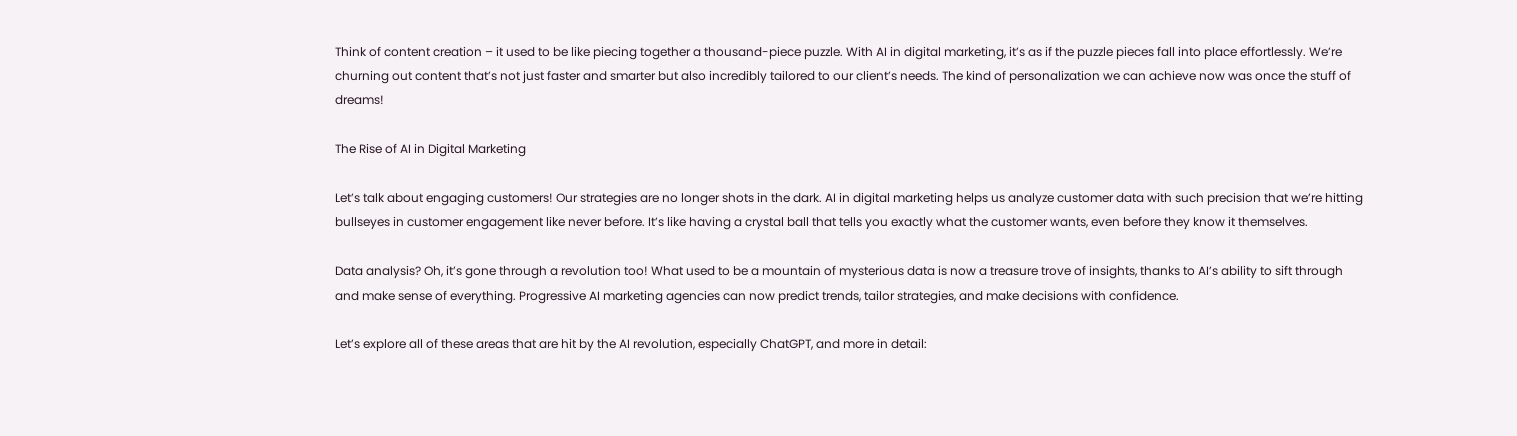Think of content creation – it used to be like piecing together a thousand-piece puzzle. With AI in digital marketing, it’s as if the puzzle pieces fall into place effortlessly. We’re churning out content that’s not just faster and smarter but also incredibly tailored to our client’s needs. The kind of personalization we can achieve now was once the stuff of dreams!

The Rise of AI in Digital Marketing

Let’s talk about engaging customers! Our strategies are no longer shots in the dark. AI in digital marketing helps us analyze customer data with such precision that we’re hitting bullseyes in customer engagement like never before. It’s like having a crystal ball that tells you exactly what the customer wants, even before they know it themselves.

Data analysis? Oh, it’s gone through a revolution too! What used to be a mountain of mysterious data is now a treasure trove of insights, thanks to AI’s ability to sift through and make sense of everything. Progressive AI marketing agencies can now predict trends, tailor strategies, and make decisions with confidence.

Let’s explore all of these areas that are hit by the AI revolution, especially ChatGPT, and more in detail: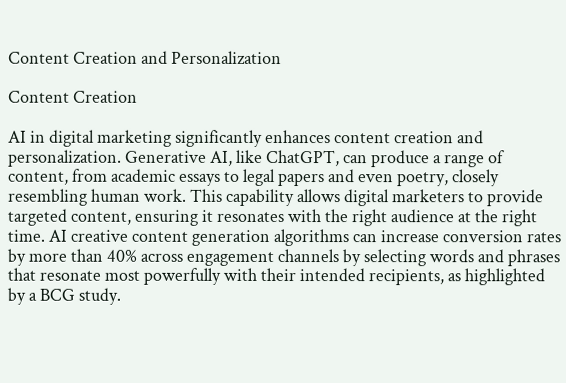Content Creation and Personalization

Content Creation

AI in digital marketing significantly enhances content creation and personalization. Generative AI, like ChatGPT, can produce a range of content, from academic essays to legal papers and even poetry, closely resembling human work. This capability allows digital marketers to provide targeted content, ensuring it resonates with the right audience at the right time. AI creative content generation algorithms can increase conversion rates by more than 40% across engagement channels by selecting words and phrases that resonate most powerfully with their intended recipients, as highlighted by a BCG study.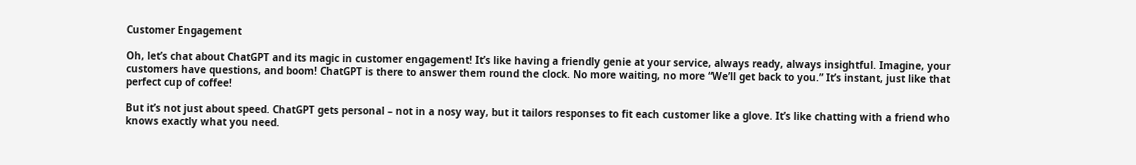Customer Engagement

Oh, let’s chat about ChatGPT and its magic in customer engagement! It’s like having a friendly genie at your service, always ready, always insightful. Imagine, your customers have questions, and boom! ChatGPT is there to answer them round the clock. No more waiting, no more “We’ll get back to you.” It’s instant, just like that perfect cup of coffee!

But it’s not just about speed. ChatGPT gets personal – not in a nosy way, but it tailors responses to fit each customer like a glove. It’s like chatting with a friend who knows exactly what you need.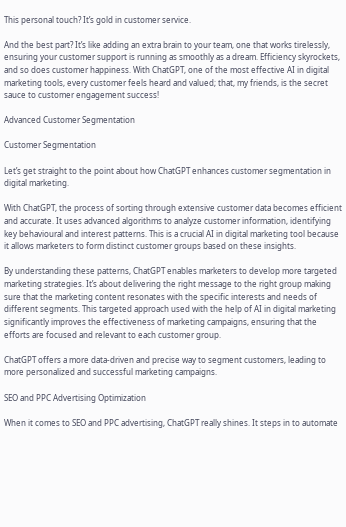This personal touch? It’s gold in customer service.

And the best part? It’s like adding an extra brain to your team, one that works tirelessly, ensuring your customer support is running as smoothly as a dream. Efficiency skyrockets, and so does customer happiness. With ChatGPT, one of the most effective AI in digital marketing tools, every customer feels heard and valued; that, my friends, is the secret sauce to customer engagement success!

Advanced Customer Segmentation

Customer Segmentation

Let’s get straight to the point about how ChatGPT enhances customer segmentation in digital marketing.

With ChatGPT, the process of sorting through extensive customer data becomes efficient and accurate. It uses advanced algorithms to analyze customer information, identifying key behavioural and interest patterns. This is a crucial AI in digital marketing tool because it allows marketers to form distinct customer groups based on these insights.

By understanding these patterns, ChatGPT enables marketers to develop more targeted marketing strategies. It’s about delivering the right message to the right group making sure that the marketing content resonates with the specific interests and needs of different segments. This targeted approach used with the help of AI in digital marketing significantly improves the effectiveness of marketing campaigns, ensuring that the efforts are focused and relevant to each customer group.

ChatGPT offers a more data-driven and precise way to segment customers, leading to more personalized and successful marketing campaigns.

SEO and PPC Advertising Optimization

When it comes to SEO and PPC advertising, ChatGPT really shines. It steps in to automate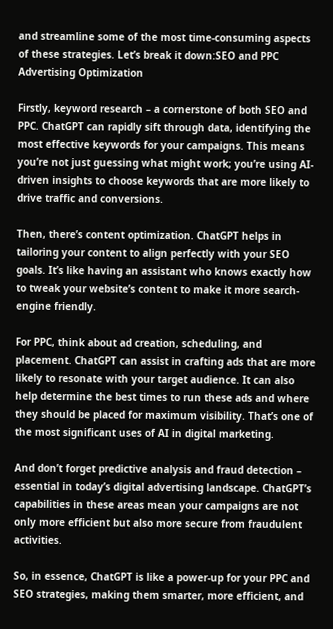and streamline some of the most time-consuming aspects of these strategies. Let’s break it down:SEO and PPC Advertising Optimization

Firstly, keyword research – a cornerstone of both SEO and PPC. ChatGPT can rapidly sift through data, identifying the most effective keywords for your campaigns. This means you’re not just guessing what might work; you’re using AI-driven insights to choose keywords that are more likely to drive traffic and conversions.

Then, there’s content optimization. ChatGPT helps in tailoring your content to align perfectly with your SEO goals. It’s like having an assistant who knows exactly how to tweak your website’s content to make it more search-engine friendly.

For PPC, think about ad creation, scheduling, and placement. ChatGPT can assist in crafting ads that are more likely to resonate with your target audience. It can also help determine the best times to run these ads and where they should be placed for maximum visibility. That’s one of the most significant uses of AI in digital marketing.

And don’t forget predictive analysis and fraud detection – essential in today’s digital advertising landscape. ChatGPT’s capabilities in these areas mean your campaigns are not only more efficient but also more secure from fraudulent activities.

So, in essence, ChatGPT is like a power-up for your PPC and SEO strategies, making them smarter, more efficient, and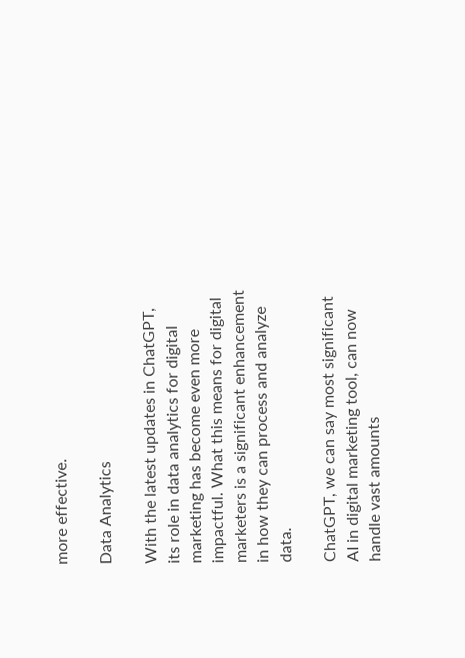more effective.

Data Analytics

With the latest updates in ChatGPT, its role in data analytics for digital marketing has become even more impactful. What this means for digital marketers is a significant enhancement in how they can process and analyze data.

ChatGPT, we can say most significant AI in digital marketing tool, can now handle vast amounts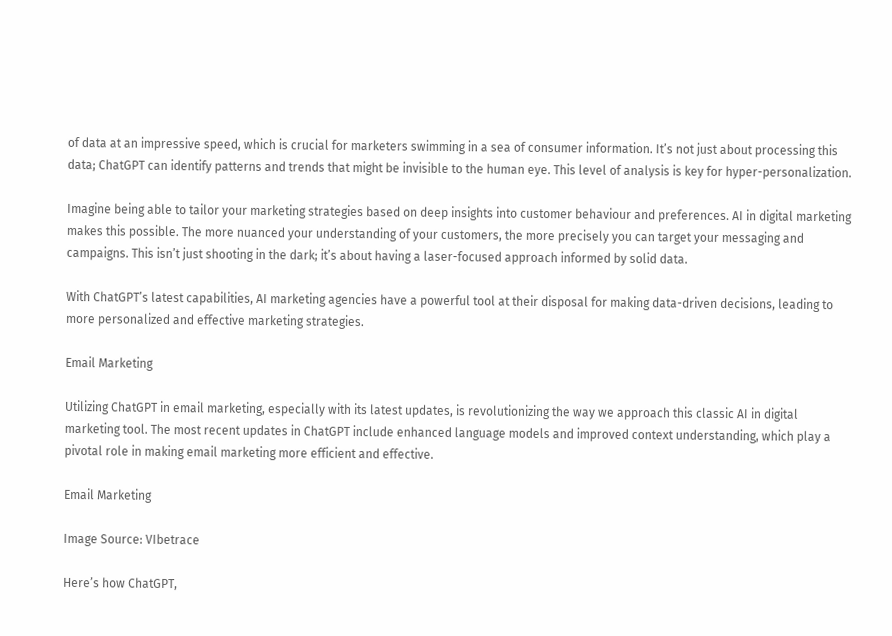of data at an impressive speed, which is crucial for marketers swimming in a sea of consumer information. It’s not just about processing this data; ChatGPT can identify patterns and trends that might be invisible to the human eye. This level of analysis is key for hyper-personalization.

Imagine being able to tailor your marketing strategies based on deep insights into customer behaviour and preferences. AI in digital marketing makes this possible. The more nuanced your understanding of your customers, the more precisely you can target your messaging and campaigns. This isn’t just shooting in the dark; it’s about having a laser-focused approach informed by solid data.

With ChatGPT’s latest capabilities, AI marketing agencies have a powerful tool at their disposal for making data-driven decisions, leading to more personalized and effective marketing strategies.

Email Marketing

Utilizing ChatGPT in email marketing, especially with its latest updates, is revolutionizing the way we approach this classic AI in digital marketing tool. The most recent updates in ChatGPT include enhanced language models and improved context understanding, which play a pivotal role in making email marketing more efficient and effective.

Email Marketing

Image Source: VIbetrace

Here’s how ChatGPT,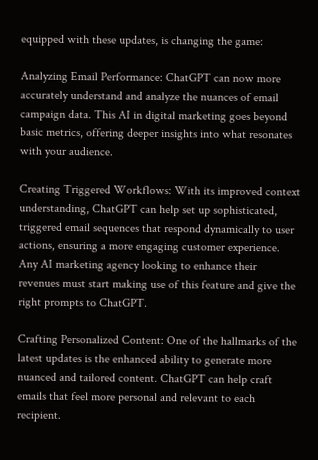equipped with these updates, is changing the game:

Analyzing Email Performance: ChatGPT can now more accurately understand and analyze the nuances of email campaign data. This AI in digital marketing goes beyond basic metrics, offering deeper insights into what resonates with your audience.

Creating Triggered Workflows: With its improved context understanding, ChatGPT can help set up sophisticated, triggered email sequences that respond dynamically to user actions, ensuring a more engaging customer experience. Any AI marketing agency looking to enhance their revenues must start making use of this feature and give the right prompts to ChatGPT.

Crafting Personalized Content: One of the hallmarks of the latest updates is the enhanced ability to generate more nuanced and tailored content. ChatGPT can help craft emails that feel more personal and relevant to each recipient.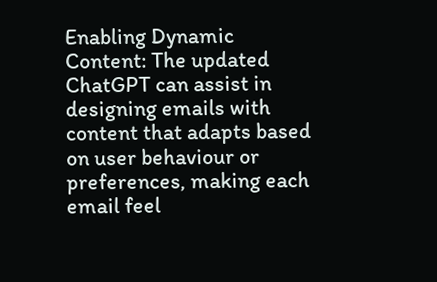Enabling Dynamic Content: The updated ChatGPT can assist in designing emails with content that adapts based on user behaviour or preferences, making each email feel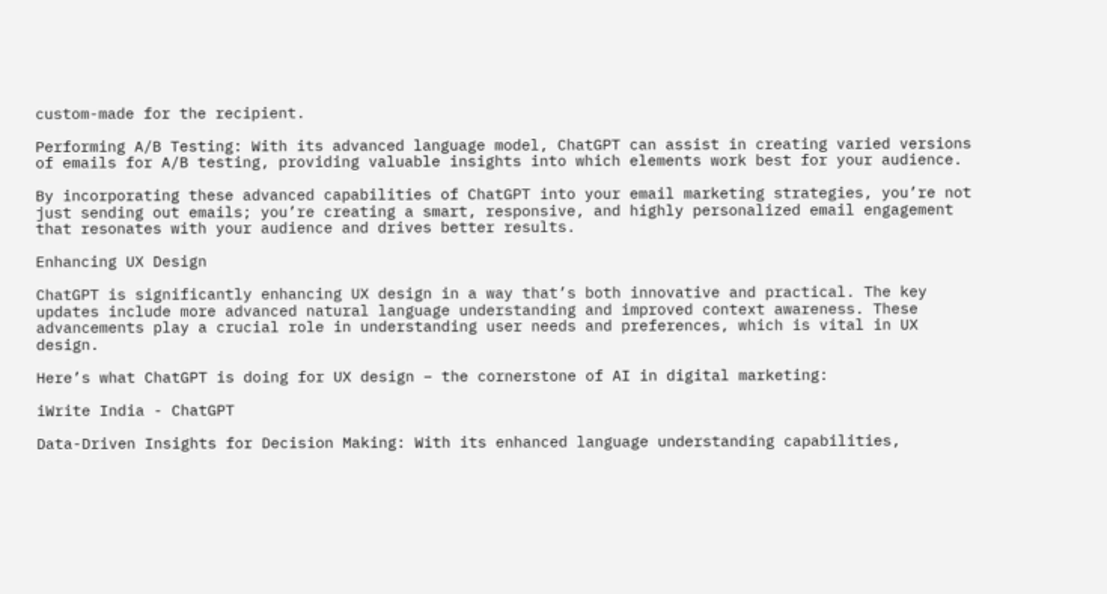custom-made for the recipient.

Performing A/B Testing: With its advanced language model, ChatGPT can assist in creating varied versions of emails for A/B testing, providing valuable insights into which elements work best for your audience.

By incorporating these advanced capabilities of ChatGPT into your email marketing strategies, you’re not just sending out emails; you’re creating a smart, responsive, and highly personalized email engagement that resonates with your audience and drives better results.

Enhancing UX Design

ChatGPT is significantly enhancing UX design in a way that’s both innovative and practical. The key updates include more advanced natural language understanding and improved context awareness. These advancements play a crucial role in understanding user needs and preferences, which is vital in UX design.

Here’s what ChatGPT is doing for UX design – the cornerstone of AI in digital marketing:

iWrite India - ChatGPT

Data-Driven Insights for Decision Making: With its enhanced language understanding capabilities,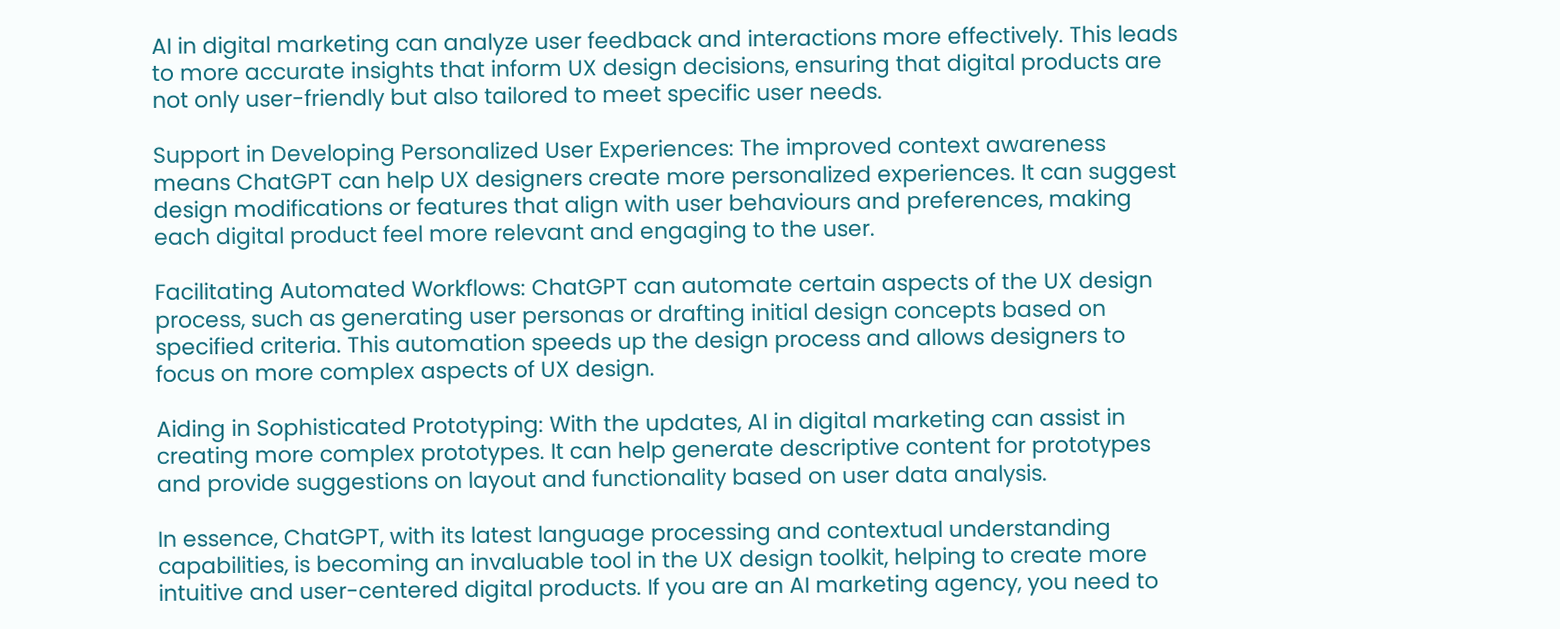AI in digital marketing can analyze user feedback and interactions more effectively. This leads to more accurate insights that inform UX design decisions, ensuring that digital products are not only user-friendly but also tailored to meet specific user needs.

Support in Developing Personalized User Experiences: The improved context awareness means ChatGPT can help UX designers create more personalized experiences. It can suggest design modifications or features that align with user behaviours and preferences, making each digital product feel more relevant and engaging to the user.

Facilitating Automated Workflows: ChatGPT can automate certain aspects of the UX design process, such as generating user personas or drafting initial design concepts based on specified criteria. This automation speeds up the design process and allows designers to focus on more complex aspects of UX design.

Aiding in Sophisticated Prototyping: With the updates, AI in digital marketing can assist in creating more complex prototypes. It can help generate descriptive content for prototypes and provide suggestions on layout and functionality based on user data analysis.

In essence, ChatGPT, with its latest language processing and contextual understanding capabilities, is becoming an invaluable tool in the UX design toolkit, helping to create more intuitive and user-centered digital products. If you are an AI marketing agency, you need to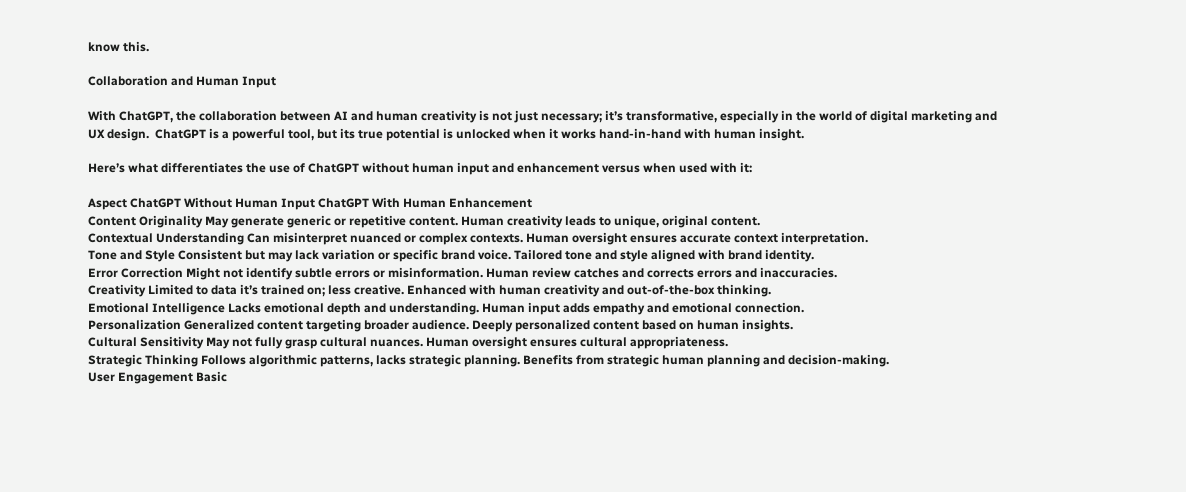know this.

Collaboration and Human Input

With ChatGPT, the collaboration between AI and human creativity is not just necessary; it’s transformative, especially in the world of digital marketing and UX design.  ChatGPT is a powerful tool, but its true potential is unlocked when it works hand-in-hand with human insight.

Here’s what differentiates the use of ChatGPT without human input and enhancement versus when used with it:

Aspect ChatGPT Without Human Input ChatGPT With Human Enhancement
Content Originality May generate generic or repetitive content. Human creativity leads to unique, original content.
Contextual Understanding Can misinterpret nuanced or complex contexts. Human oversight ensures accurate context interpretation.
Tone and Style Consistent but may lack variation or specific brand voice. Tailored tone and style aligned with brand identity.
Error Correction Might not identify subtle errors or misinformation. Human review catches and corrects errors and inaccuracies.
Creativity Limited to data it’s trained on; less creative. Enhanced with human creativity and out-of-the-box thinking.
Emotional Intelligence Lacks emotional depth and understanding. Human input adds empathy and emotional connection.
Personalization Generalized content targeting broader audience. Deeply personalized content based on human insights.
Cultural Sensitivity May not fully grasp cultural nuances. Human oversight ensures cultural appropriateness.
Strategic Thinking Follows algorithmic patterns, lacks strategic planning. Benefits from strategic human planning and decision-making.
User Engagement Basic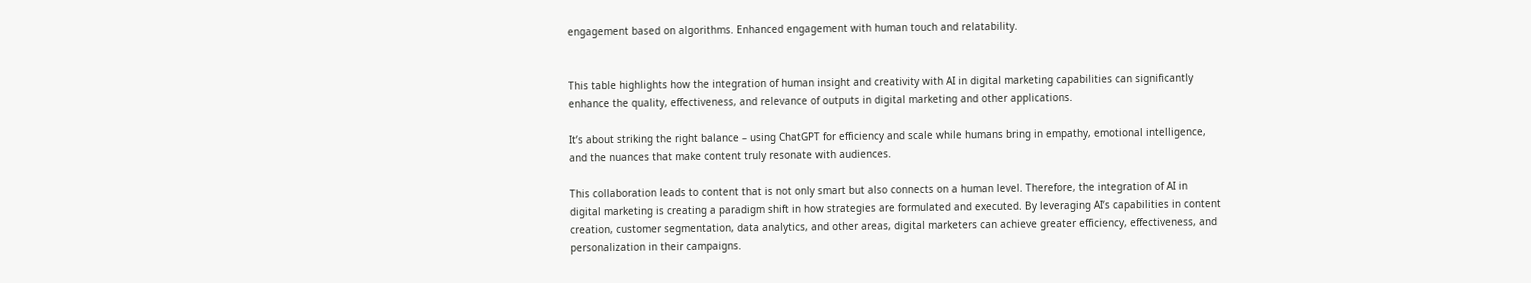engagement based on algorithms. Enhanced engagement with human touch and relatability.


This table highlights how the integration of human insight and creativity with AI in digital marketing capabilities can significantly enhance the quality, effectiveness, and relevance of outputs in digital marketing and other applications.

It’s about striking the right balance – using ChatGPT for efficiency and scale while humans bring in empathy, emotional intelligence, and the nuances that make content truly resonate with audiences.

This collaboration leads to content that is not only smart but also connects on a human level. Therefore, the integration of AI in digital marketing is creating a paradigm shift in how strategies are formulated and executed. By leveraging AI’s capabilities in content creation, customer segmentation, data analytics, and other areas, digital marketers can achieve greater efficiency, effectiveness, and personalization in their campaigns.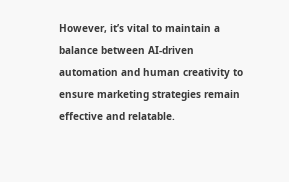However, it’s vital to maintain a balance between AI-driven automation and human creativity to ensure marketing strategies remain effective and relatable.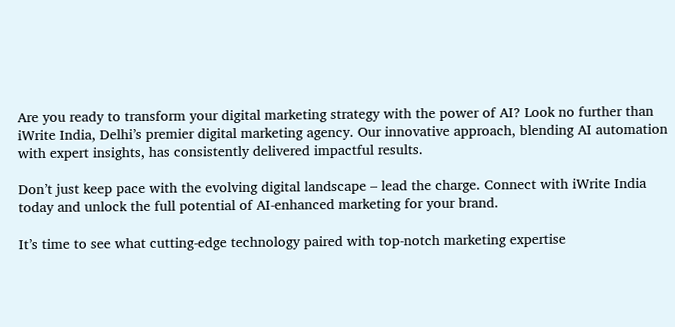Are you ready to transform your digital marketing strategy with the power of AI? Look no further than iWrite India, Delhi’s premier digital marketing agency. Our innovative approach, blending AI automation with expert insights, has consistently delivered impactful results.

Don’t just keep pace with the evolving digital landscape – lead the charge. Connect with iWrite India today and unlock the full potential of AI-enhanced marketing for your brand.

It’s time to see what cutting-edge technology paired with top-notch marketing expertise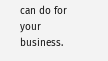can do for your business.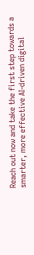Reach out now and take the first step towards a smarter, more effective AI-driven digital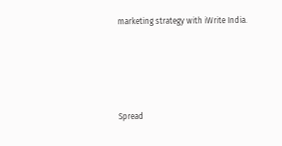marketing strategy with iWrite India.






Spread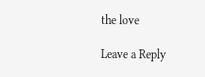the love

Leave a Reply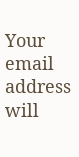Your email address will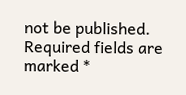not be published. Required fields are marked *